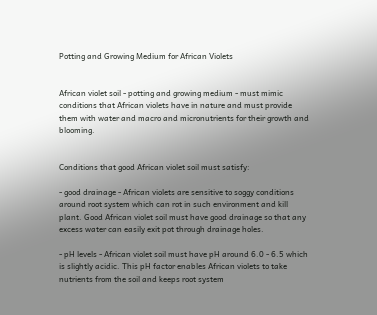Potting and Growing Medium for African Violets


African violet soil - potting and growing medium - must mimic conditions that African violets have in nature and must provide them with water and macro and micronutrients for their growth and blooming.


Conditions that good African violet soil must satisfy:

- good drainage - African violets are sensitive to soggy conditions around root system which can rot in such environment and kill plant. Good African violet soil must have good drainage so that any excess water can easily exit pot through drainage holes.

- pH levels - African violet soil must have pH around 6.0 - 6.5 which is slightly acidic. This pH factor enables African violets to take nutrients from the soil and keeps root system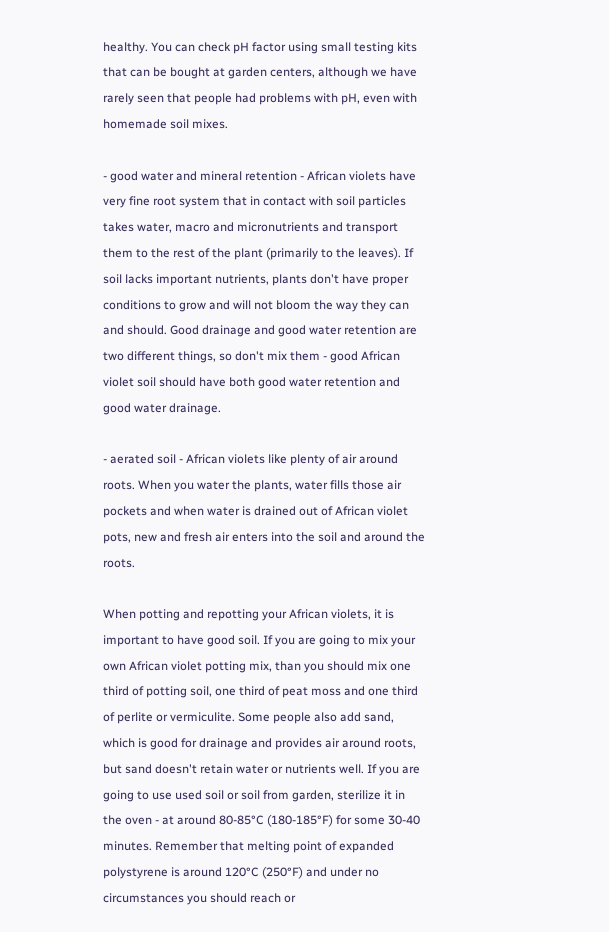healthy. You can check pH factor using small testing kits that can be bought at garden centers, although we have rarely seen that people had problems with pH, even with homemade soil mixes.

- good water and mineral retention - African violets have very fine root system that in contact with soil particles takes water, macro and micronutrients and transport them to the rest of the plant (primarily to the leaves). If soil lacks important nutrients, plants don't have proper conditions to grow and will not bloom the way they can and should. Good drainage and good water retention are two different things, so don't mix them - good African violet soil should have both good water retention and good water drainage.

- aerated soil - African violets like plenty of air around roots. When you water the plants, water fills those air pockets and when water is drained out of African violet pots, new and fresh air enters into the soil and around the roots.

When potting and repotting your African violets, it is important to have good soil. If you are going to mix your own African violet potting mix, than you should mix one third of potting soil, one third of peat moss and one third of perlite or vermiculite. Some people also add sand, which is good for drainage and provides air around roots, but sand doesn't retain water or nutrients well. If you are going to use used soil or soil from garden, sterilize it in the oven - at around 80-85°C (180-185°F) for some 30-40 minutes. Remember that melting point of expanded polystyrene is around 120°C (250°F) and under no circumstances you should reach or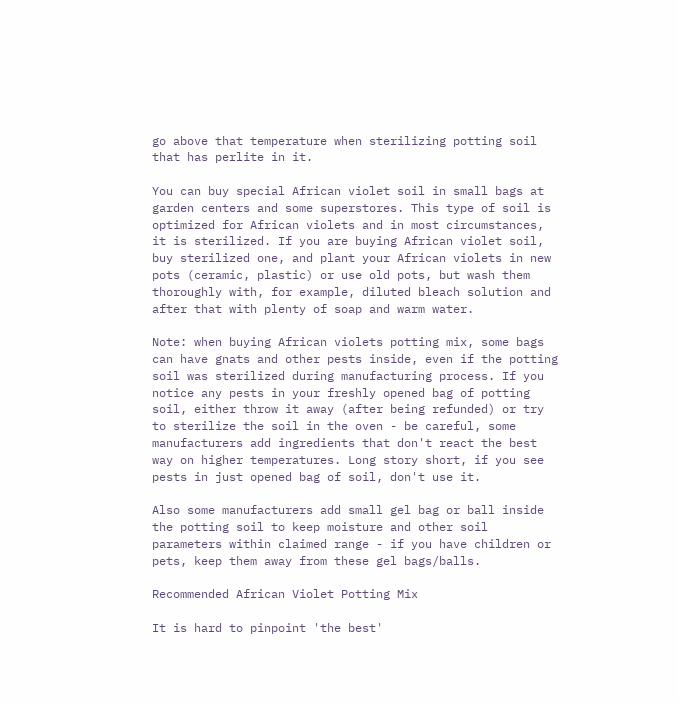go above that temperature when sterilizing potting soil that has perlite in it.

You can buy special African violet soil in small bags at garden centers and some superstores. This type of soil is optimized for African violets and in most circumstances, it is sterilized. If you are buying African violet soil, buy sterilized one, and plant your African violets in new pots (ceramic, plastic) or use old pots, but wash them thoroughly with, for example, diluted bleach solution and after that with plenty of soap and warm water.

Note: when buying African violets potting mix, some bags can have gnats and other pests inside, even if the potting soil was sterilized during manufacturing process. If you notice any pests in your freshly opened bag of potting soil, either throw it away (after being refunded) or try to sterilize the soil in the oven - be careful, some manufacturers add ingredients that don't react the best way on higher temperatures. Long story short, if you see pests in just opened bag of soil, don't use it.

Also some manufacturers add small gel bag or ball inside the potting soil to keep moisture and other soil parameters within claimed range - if you have children or pets, keep them away from these gel bags/balls.

Recommended African Violet Potting Mix

It is hard to pinpoint 'the best'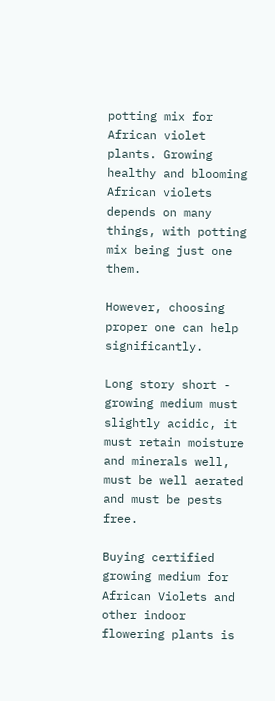potting mix for African violet plants. Growing healthy and blooming African violets depends on many things, with potting mix being just one them.

However, choosing proper one can help significantly.

Long story short - growing medium must slightly acidic, it must retain moisture and minerals well, must be well aerated and must be pests free.

Buying certified growing medium for African Violets and other indoor flowering plants is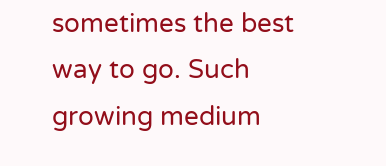sometimes the best way to go. Such growing medium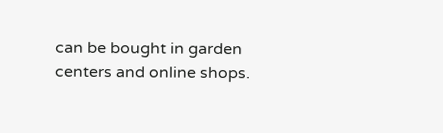can be bought in garden centers and online shops.